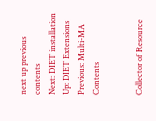next up previous contents
Next: DIET installation Up: DIET Extensions Previous: Multi-MA   Contents


Collector of Resource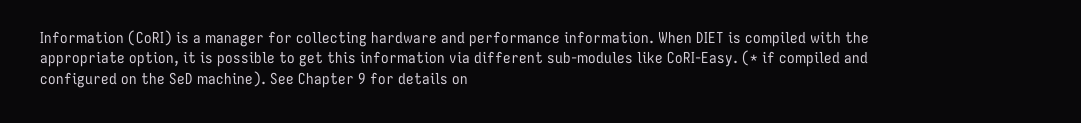Information (CoRI) is a manager for collecting hardware and performance information. When DIET is compiled with the appropriate option, it is possible to get this information via different sub-modules like CoRI-Easy. (* if compiled and configured on the SeD machine). See Chapter 9 for details on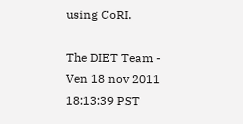using CoRI.

The DIET Team - Ven 18 nov 2011 18:13:39 PST